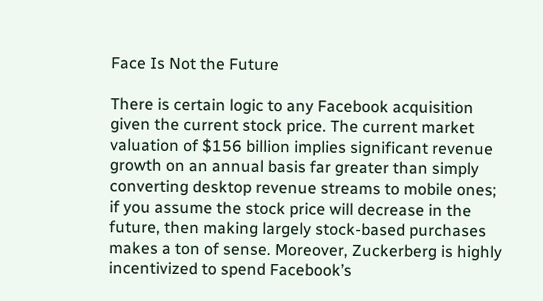Face Is Not the Future

There is certain logic to any Facebook acquisition given the current stock price. The current market valuation of $156 billion implies significant revenue growth on an annual basis far greater than simply converting desktop revenue streams to mobile ones; if you assume the stock price will decrease in the future, then making largely stock-based purchases makes a ton of sense. Moreover, Zuckerberg is highly incentivized to spend Facebook’s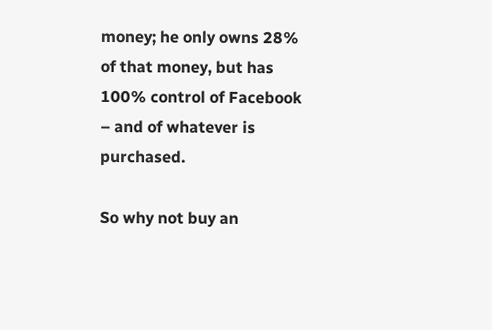money; he only owns 28% of that money, but has 100% control of Facebook – and of whatever is purchased.

So why not buy an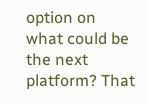option on what could be the next platform? That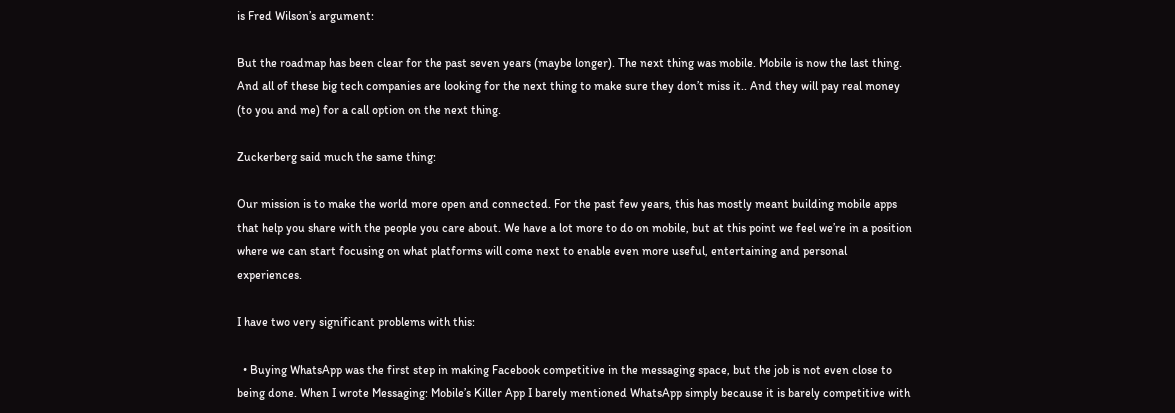is Fred Wilson’s argument:

But the roadmap has been clear for the past seven years (maybe longer). The next thing was mobile. Mobile is now the last thing. And all of these big tech companies are looking for the next thing to make sure they don’t miss it.. And they will pay real money (to you and me) for a call option on the next thing.

Zuckerberg said much the same thing:

Our mission is to make the world more open and connected. For the past few years, this has mostly meant building mobile apps that help you share with the people you care about. We have a lot more to do on mobile, but at this point we feel we’re in a position where we can start focusing on what platforms will come next to enable even more useful, entertaining and personal experiences.

I have two very significant problems with this:

  • Buying WhatsApp was the first step in making Facebook competitive in the messaging space, but the job is not even close to being done. When I wrote Messaging: Mobile’s Killer App I barely mentioned WhatsApp simply because it is barely competitive with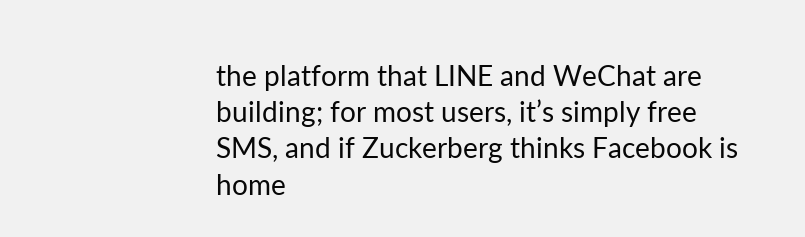the platform that LINE and WeChat are building; for most users, it’s simply free SMS, and if Zuckerberg thinks Facebook is home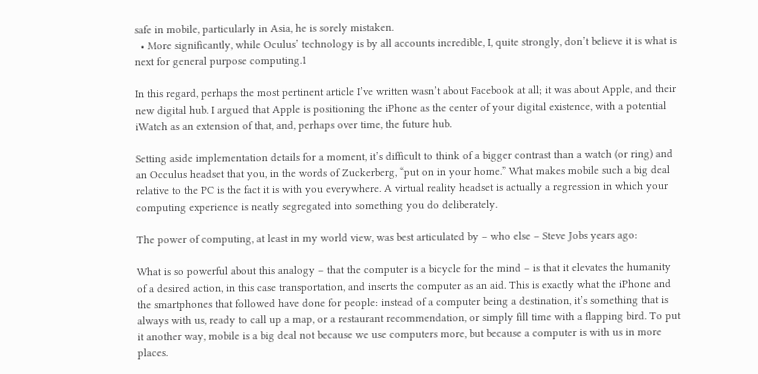safe in mobile, particularly in Asia, he is sorely mistaken.
  • More significantly, while Oculus’ technology is by all accounts incredible, I, quite strongly, don’t believe it is what is next for general purpose computing.1

In this regard, perhaps the most pertinent article I’ve written wasn’t about Facebook at all; it was about Apple, and their new digital hub. I argued that Apple is positioning the iPhone as the center of your digital existence, with a potential iWatch as an extension of that, and, perhaps over time, the future hub.

Setting aside implementation details for a moment, it’s difficult to think of a bigger contrast than a watch (or ring) and an Occulus headset that you, in the words of Zuckerberg, “put on in your home.” What makes mobile such a big deal relative to the PC is the fact it is with you everywhere. A virtual reality headset is actually a regression in which your computing experience is neatly segregated into something you do deliberately.

The power of computing, at least in my world view, was best articulated by – who else – Steve Jobs years ago:

What is so powerful about this analogy – that the computer is a bicycle for the mind – is that it elevates the humanity of a desired action, in this case transportation, and inserts the computer as an aid. This is exactly what the iPhone and the smartphones that followed have done for people: instead of a computer being a destination, it’s something that is always with us, ready to call up a map, or a restaurant recommendation, or simply fill time with a flapping bird. To put it another way, mobile is a big deal not because we use computers more, but because a computer is with us in more places.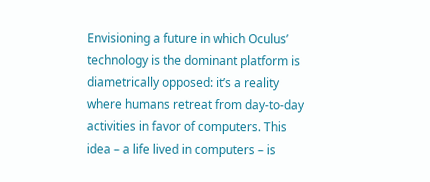Envisioning a future in which Oculus’ technology is the dominant platform is diametrically opposed: it’s a reality where humans retreat from day-to-day activities in favor of computers. This idea – a life lived in computers – is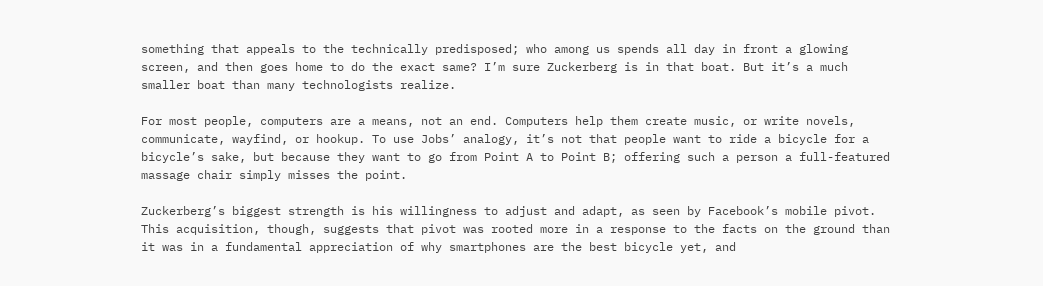something that appeals to the technically predisposed; who among us spends all day in front a glowing screen, and then goes home to do the exact same? I’m sure Zuckerberg is in that boat. But it’s a much smaller boat than many technologists realize.

For most people, computers are a means, not an end. Computers help them create music, or write novels, communicate, wayfind, or hookup. To use Jobs’ analogy, it’s not that people want to ride a bicycle for a bicycle’s sake, but because they want to go from Point A to Point B; offering such a person a full-featured massage chair simply misses the point.

Zuckerberg’s biggest strength is his willingness to adjust and adapt, as seen by Facebook’s mobile pivot. This acquisition, though, suggests that pivot was rooted more in a response to the facts on the ground than it was in a fundamental appreciation of why smartphones are the best bicycle yet, and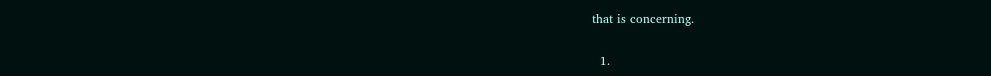that is concerning.

  1.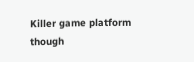Killer game platform though